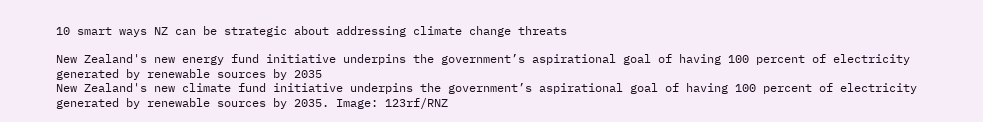10 smart ways NZ can be strategic about addressing climate change threats

New Zealand's new energy fund initiative underpins the government’s aspirational goal of having 100 percent of electricity generated by renewable sources by 2035
New Zealand's new climate fund initiative underpins the government’s aspirational goal of having 100 percent of electricity generated by renewable sources by 2035. Image: 123rf/RNZ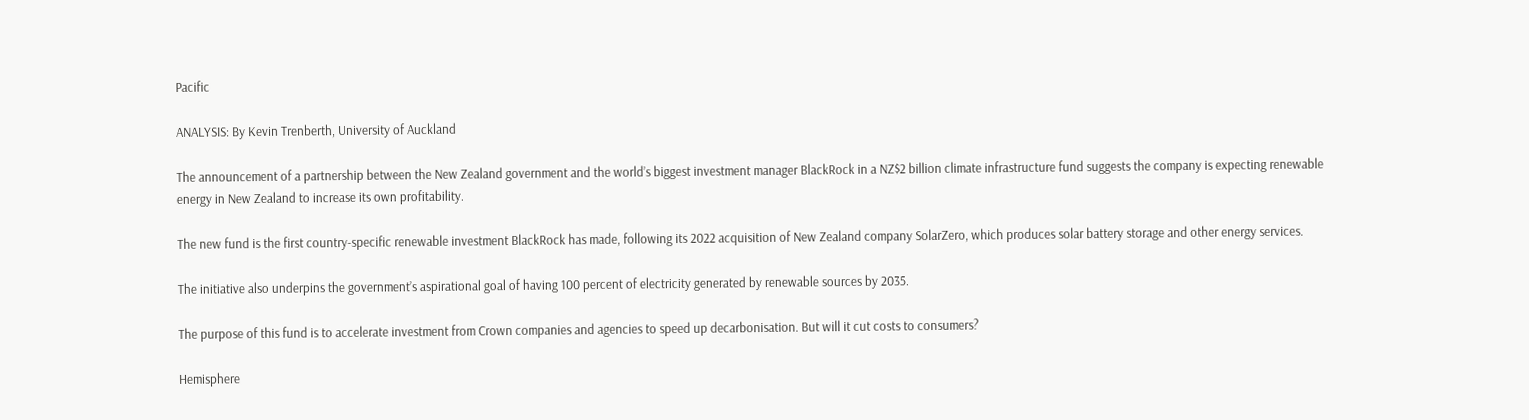Pacific

ANALYSIS: By Kevin Trenberth, University of Auckland

The announcement of a partnership between the New Zealand government and the world’s biggest investment manager BlackRock in a NZ$2 billion climate infrastructure fund suggests the company is expecting renewable energy in New Zealand to increase its own profitability.

The new fund is the first country-specific renewable investment BlackRock has made, following its 2022 acquisition of New Zealand company SolarZero, which produces solar battery storage and other energy services.

The initiative also underpins the government’s aspirational goal of having 100 percent of electricity generated by renewable sources by 2035.

The purpose of this fund is to accelerate investment from Crown companies and agencies to speed up decarbonisation. But will it cut costs to consumers?

Hemisphere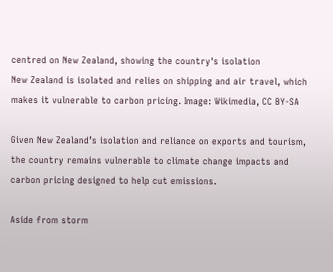centred on New Zealand, showing the country's isolation
New Zealand is isolated and relies on shipping and air travel, which makes it vulnerable to carbon pricing. Image: Wikimedia, CC BY-SA

Given New Zealand’s isolation and reliance on exports and tourism, the country remains vulnerable to climate change impacts and carbon pricing designed to help cut emissions.

Aside from storm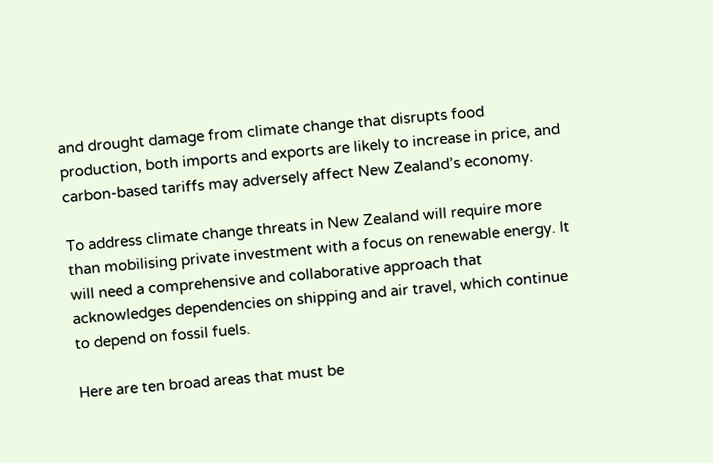and drought damage from climate change that disrupts food production, both imports and exports are likely to increase in price, and carbon-based tariffs may adversely affect New Zealand’s economy.

To address climate change threats in New Zealand will require more than mobilising private investment with a focus on renewable energy. It will need a comprehensive and collaborative approach that acknowledges dependencies on shipping and air travel, which continue to depend on fossil fuels.

Here are ten broad areas that must be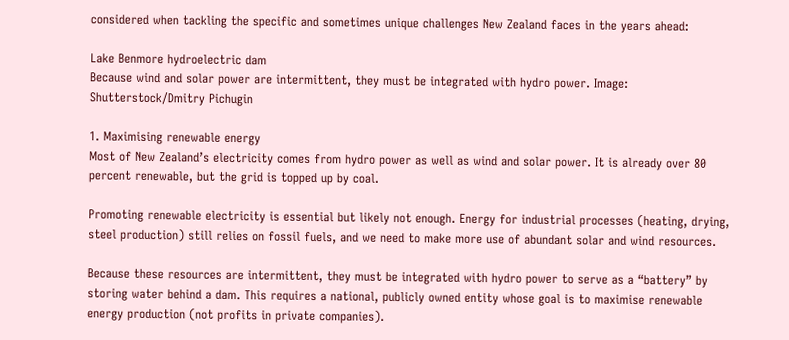considered when tackling the specific and sometimes unique challenges New Zealand faces in the years ahead:

Lake Benmore hydroelectric dam
Because wind and solar power are intermittent, they must be integrated with hydro power. Image: Shutterstock/Dmitry Pichugin

1. Maximising renewable energy
Most of New Zealand’s electricity comes from hydro power as well as wind and solar power. It is already over 80 percent renewable, but the grid is topped up by coal.

Promoting renewable electricity is essential but likely not enough. Energy for industrial processes (heating, drying, steel production) still relies on fossil fuels, and we need to make more use of abundant solar and wind resources.

Because these resources are intermittent, they must be integrated with hydro power to serve as a “battery” by storing water behind a dam. This requires a national, publicly owned entity whose goal is to maximise renewable energy production (not profits in private companies).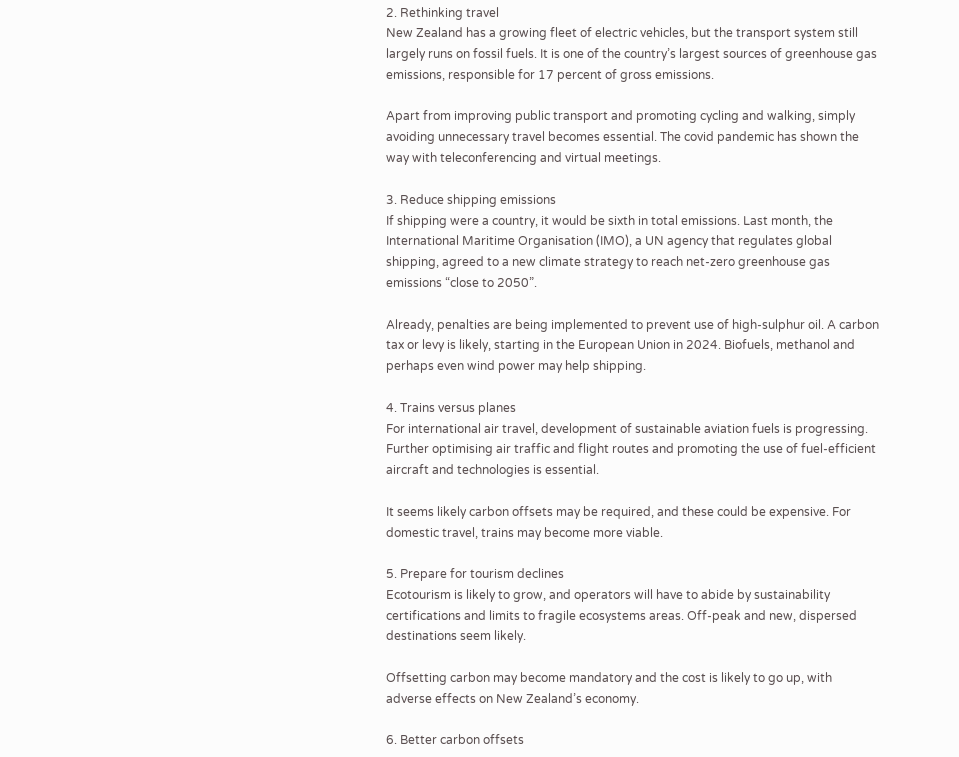2. Rethinking travel
New Zealand has a growing fleet of electric vehicles, but the transport system still largely runs on fossil fuels. It is one of the country’s largest sources of greenhouse gas emissions, responsible for 17 percent of gross emissions.

Apart from improving public transport and promoting cycling and walking, simply avoiding unnecessary travel becomes essential. The covid pandemic has shown the way with teleconferencing and virtual meetings.

3. Reduce shipping emissions
If shipping were a country, it would be sixth in total emissions. Last month, the International Maritime Organisation (IMO), a UN agency that regulates global shipping, agreed to a new climate strategy to reach net-zero greenhouse gas emissions “close to 2050”.

Already, penalties are being implemented to prevent use of high-sulphur oil. A carbon tax or levy is likely, starting in the European Union in 2024. Biofuels, methanol and perhaps even wind power may help shipping.

4. Trains versus planes
For international air travel, development of sustainable aviation fuels is progressing. Further optimising air traffic and flight routes and promoting the use of fuel-efficient aircraft and technologies is essential.

It seems likely carbon offsets may be required, and these could be expensive. For domestic travel, trains may become more viable.

5. Prepare for tourism declines
Ecotourism is likely to grow, and operators will have to abide by sustainability certifications and limits to fragile ecosystems areas. Off-peak and new, dispersed destinations seem likely.

Offsetting carbon may become mandatory and the cost is likely to go up, with adverse effects on New Zealand’s economy.

6. Better carbon offsets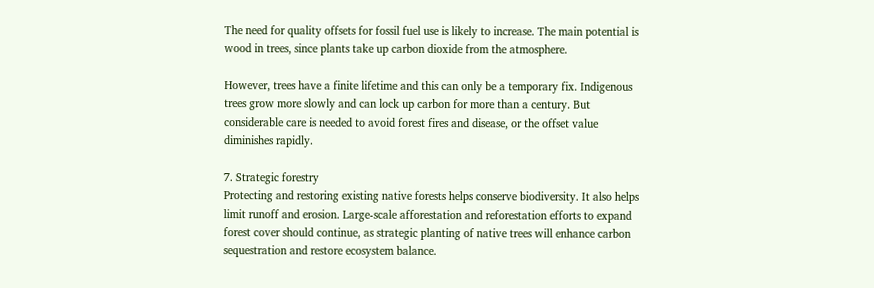The need for quality offsets for fossil fuel use is likely to increase. The main potential is wood in trees, since plants take up carbon dioxide from the atmosphere.

However, trees have a finite lifetime and this can only be a temporary fix. Indigenous trees grow more slowly and can lock up carbon for more than a century. But considerable care is needed to avoid forest fires and disease, or the offset value diminishes rapidly.

7. Strategic forestry
Protecting and restoring existing native forests helps conserve biodiversity. It also helps limit runoff and erosion. Large-scale afforestation and reforestation efforts to expand forest cover should continue, as strategic planting of native trees will enhance carbon sequestration and restore ecosystem balance.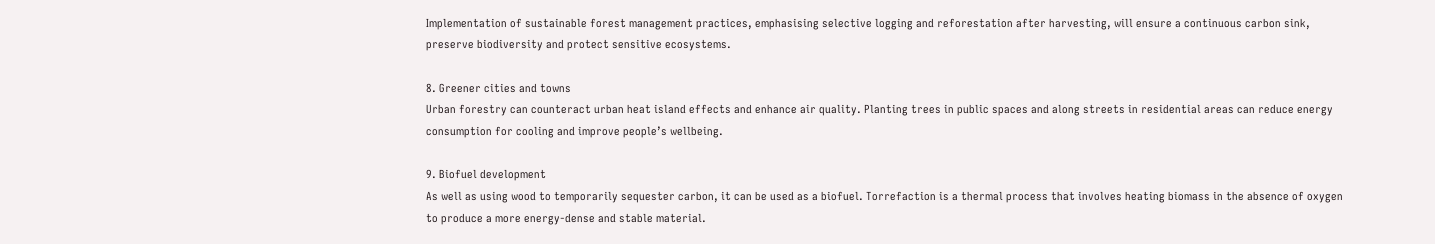Implementation of sustainable forest management practices, emphasising selective logging and reforestation after harvesting, will ensure a continuous carbon sink, preserve biodiversity and protect sensitive ecosystems.

8. Greener cities and towns
Urban forestry can counteract urban heat island effects and enhance air quality. Planting trees in public spaces and along streets in residential areas can reduce energy consumption for cooling and improve people’s wellbeing.

9. Biofuel development
As well as using wood to temporarily sequester carbon, it can be used as a biofuel. Torrefaction is a thermal process that involves heating biomass in the absence of oxygen to produce a more energy-dense and stable material.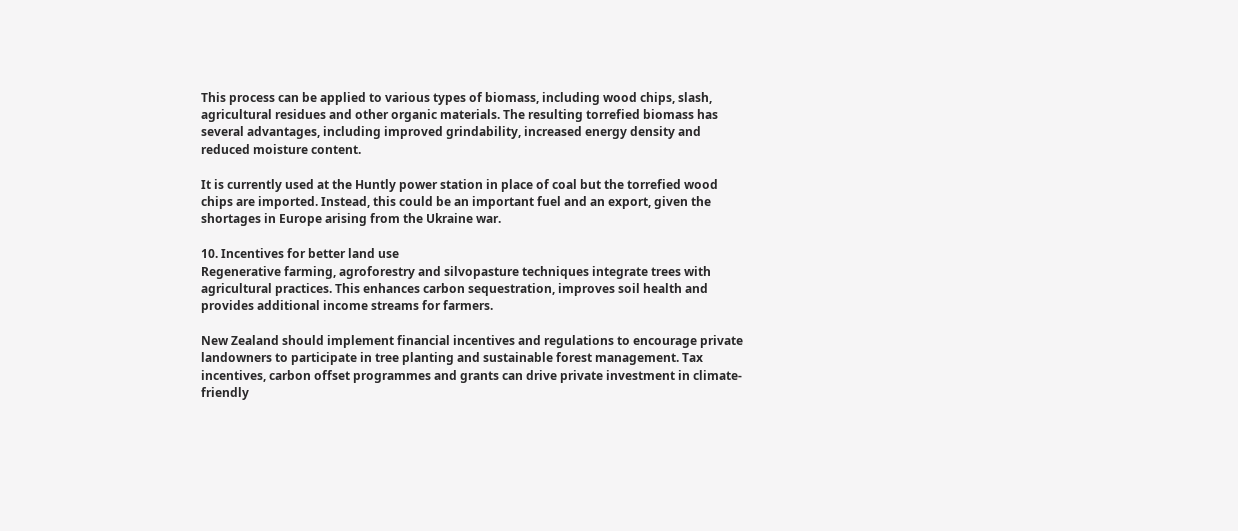This process can be applied to various types of biomass, including wood chips, slash, agricultural residues and other organic materials. The resulting torrefied biomass has several advantages, including improved grindability, increased energy density and reduced moisture content.

It is currently used at the Huntly power station in place of coal but the torrefied wood chips are imported. Instead, this could be an important fuel and an export, given the shortages in Europe arising from the Ukraine war.

10. Incentives for better land use
Regenerative farming, agroforestry and silvopasture techniques integrate trees with agricultural practices. This enhances carbon sequestration, improves soil health and provides additional income streams for farmers.

New Zealand should implement financial incentives and regulations to encourage private landowners to participate in tree planting and sustainable forest management. Tax incentives, carbon offset programmes and grants can drive private investment in climate-friendly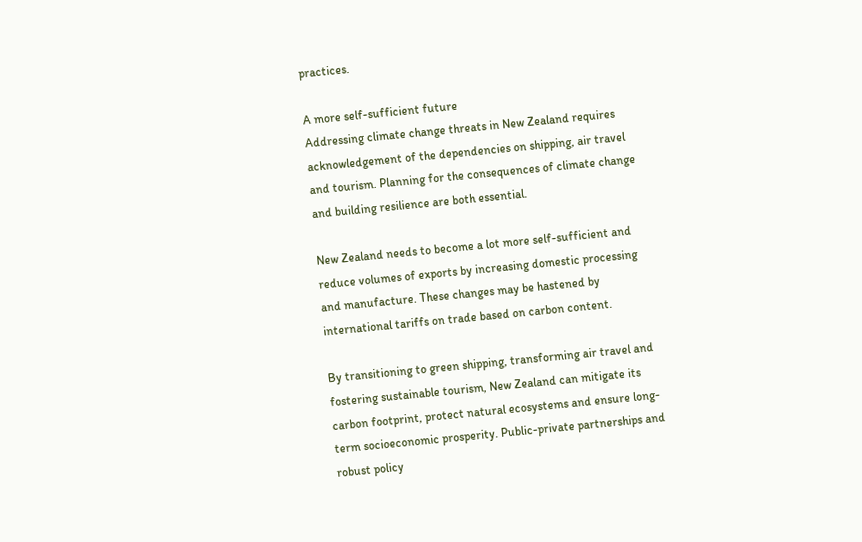practices.

A more self-sufficient future
Addressing climate change threats in New Zealand requires acknowledgement of the dependencies on shipping, air travel and tourism. Planning for the consequences of climate change and building resilience are both essential.

New Zealand needs to become a lot more self-sufficient and reduce volumes of exports by increasing domestic processing and manufacture. These changes may be hastened by international tariffs on trade based on carbon content.

By transitioning to green shipping, transforming air travel and fostering sustainable tourism, New Zealand can mitigate its carbon footprint, protect natural ecosystems and ensure long-term socioeconomic prosperity. Public-private partnerships and robust policy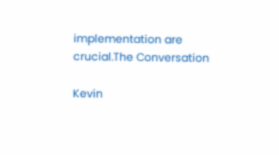implementation are crucial.The Conversation

Kevin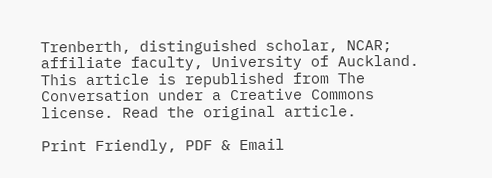Trenberth, distinguished scholar, NCAR; affiliate faculty, University of Auckland. This article is republished from The Conversation under a Creative Commons license. Read the original article.

Print Friendly, PDF & Email